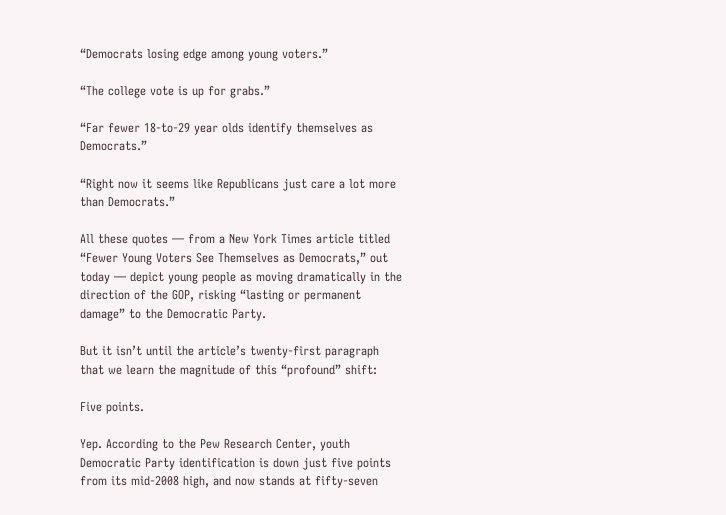“Democrats losing edge among young voters.”

“The college vote is up for grabs.”

“Far fewer 18-to-29 year olds identify themselves as Democrats.”

“Right now it seems like Republicans just care a lot more than Democrats.”

All these quotes — from a New York Times article titled “Fewer Young Voters See Themselves as Democrats,” out today — depict young people as moving dramatically in the direction of the GOP, risking “lasting or permanent damage” to the Democratic Party.

But it isn’t until the article’s twenty-first paragraph that we learn the magnitude of this “profound” shift:

Five points.

Yep. According to the Pew Research Center, youth Democratic Party identification is down just five points from its mid-2008 high, and now stands at fifty-seven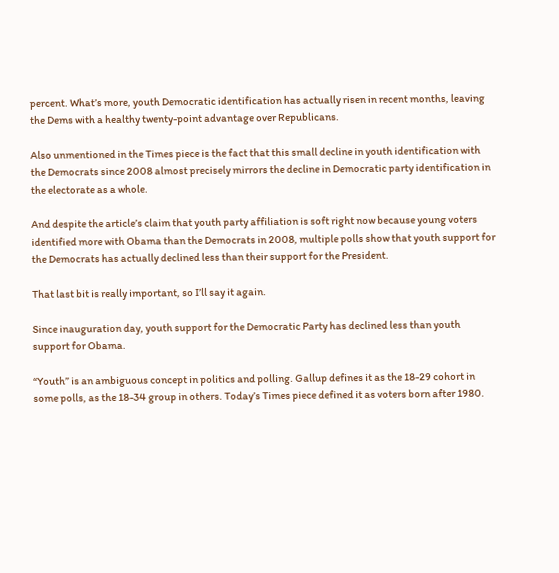percent. What’s more, youth Democratic identification has actually risen in recent months, leaving the Dems with a healthy twenty-point advantage over Republicans.

Also unmentioned in the Times piece is the fact that this small decline in youth identification with the Democrats since 2008 almost precisely mirrors the decline in Democratic party identification in the electorate as a whole.

And despite the article’s claim that youth party affiliation is soft right now because young voters identified more with Obama than the Democrats in 2008, multiple polls show that youth support for the Democrats has actually declined less than their support for the President.

That last bit is really important, so I’ll say it again.

Since inauguration day, youth support for the Democratic Party has declined less than youth support for Obama.

“Youth” is an ambiguous concept in politics and polling. Gallup defines it as the 18-29 cohort in some polls, as the 18-34 group in others. Today’s Times piece defined it as voters born after 1980.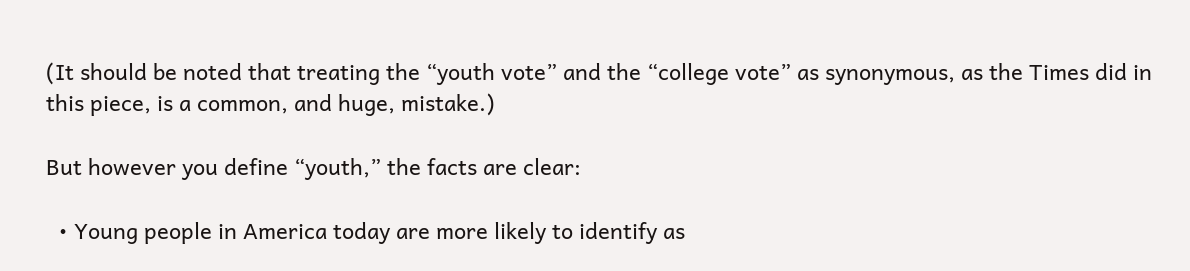(It should be noted that treating the “youth vote” and the “college vote” as synonymous, as the Times did in this piece, is a common, and huge, mistake.)

But however you define “youth,” the facts are clear:

  • Young people in America today are more likely to identify as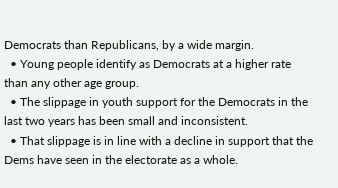Democrats than Republicans, by a wide margin.
  • Young people identify as Democrats at a higher rate than any other age group.
  • The slippage in youth support for the Democrats in the last two years has been small and inconsistent.
  • That slippage is in line with a decline in support that the Dems have seen in the electorate as a whole.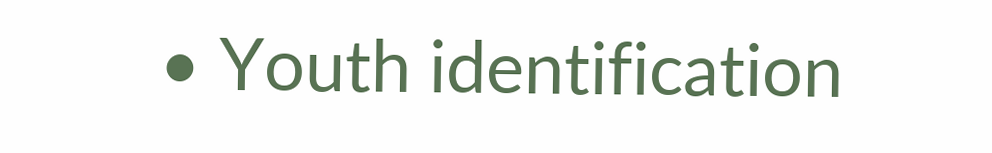• Youth identification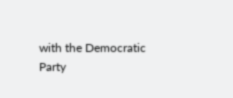with the Democratic Party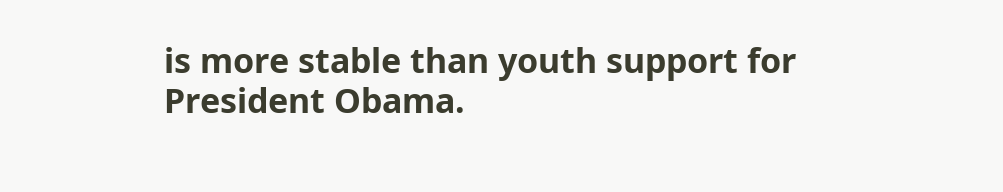is more stable than youth support for President Obama.